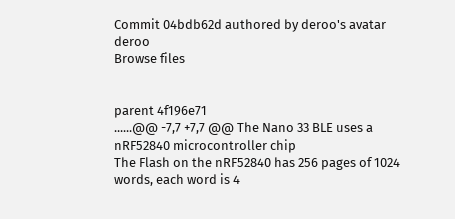Commit 04bdb62d authored by deroo's avatar deroo
Browse files


parent 4f196e71
......@@ -7,7 +7,7 @@ The Nano 33 BLE uses a nRF52840 microcontroller chip
The Flash on the nRF52840 has 256 pages of 1024 words, each word is 4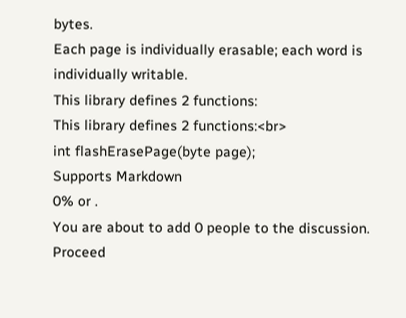bytes.
Each page is individually erasable; each word is individually writable.
This library defines 2 functions:
This library defines 2 functions:<br>
int flashErasePage(byte page);
Supports Markdown
0% or .
You are about to add 0 people to the discussion. Proceed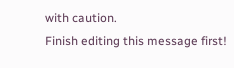with caution.
Finish editing this message first!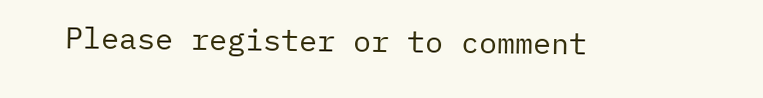Please register or to comment